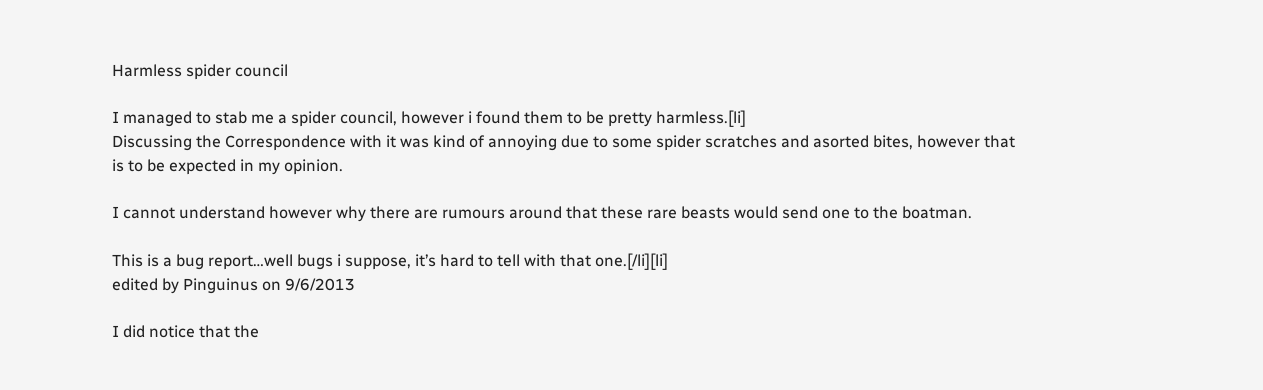Harmless spider council

I managed to stab me a spider council, however i found them to be pretty harmless.[li]
Discussing the Correspondence with it was kind of annoying due to some spider scratches and asorted bites, however that is to be expected in my opinion.

I cannot understand however why there are rumours around that these rare beasts would send one to the boatman.

This is a bug report…well bugs i suppose, it’s hard to tell with that one.[/li][li]
edited by Pinguinus on 9/6/2013

I did notice that the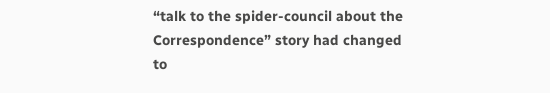“talk to the spider-council about the Correspondence” story had changed to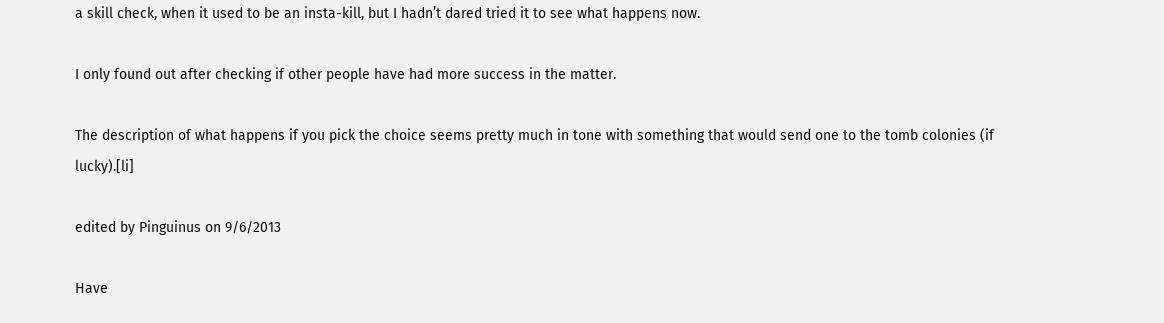a skill check, when it used to be an insta-kill, but I hadn’t dared tried it to see what happens now.

I only found out after checking if other people have had more success in the matter.

The description of what happens if you pick the choice seems pretty much in tone with something that would send one to the tomb colonies (if lucky).[li]

edited by Pinguinus on 9/6/2013

Have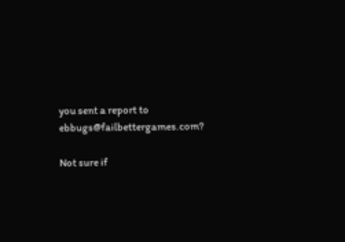you sent a report to ebbugs@failbettergames.com?

Not sure if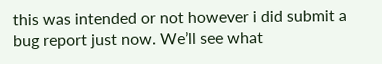this was intended or not however i did submit a bug report just now. We’ll see what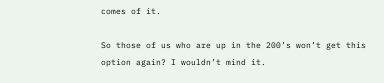comes of it.

So those of us who are up in the 200’s won’t get this option again? I wouldn’t mind it.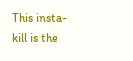This insta-kill is the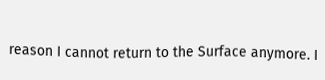reason I cannot return to the Surface anymore. I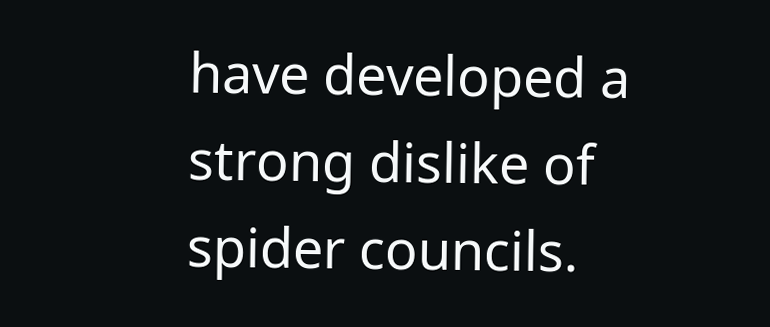have developed a strong dislike of spider councils.